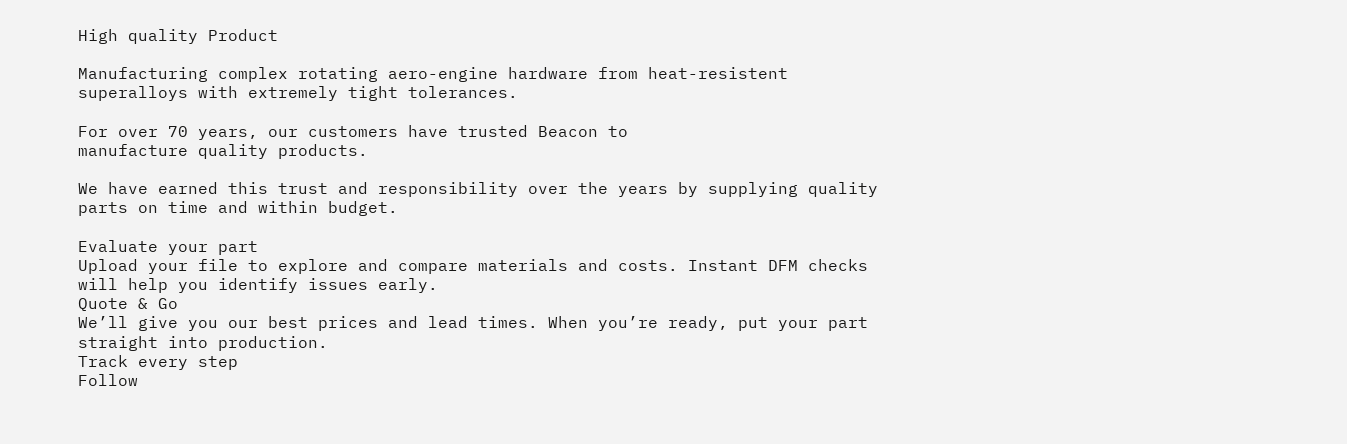High quality Product

Manufacturing complex rotating aero-engine hardware from heat-resistent superalloys with extremely tight tolerances.

For over 70 years, our customers have trusted Beacon to
manufacture quality products.

We have earned this trust and responsibility over the years by supplying quality parts on time and within budget.

Evaluate your part
Upload your file to explore and compare materials and costs. Instant DFM checks will help you identify issues early.
Quote & Go
We’ll give you our best prices and lead times. When you’re ready, put your part straight into production.
Track every step
Follow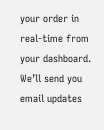your order in real-time from your dashboard. We’ll send you email updates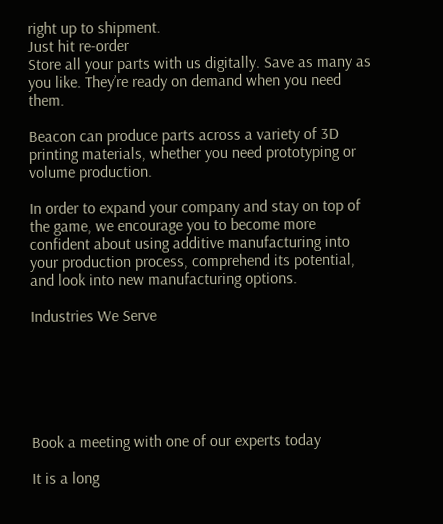right up to shipment.
Just hit re-order
Store all your parts with us digitally. Save as many as you like. They’re ready on demand when you need them.

Beacon can produce parts across a variety of 3D printing materials, whether you need prototyping or volume production.

In order to expand your company and stay on top of the game, we encourage you to become more confident about using additive manufacturing into your production process, comprehend its potential, and look into new manufacturing options.

Industries We Serve






Book a meeting with one of our experts today

It is a long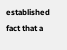established fact that a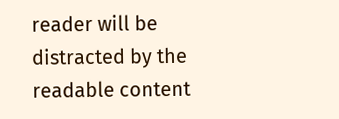reader will be distracted by the readable content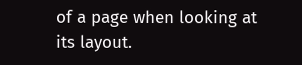of a page when looking at its layout.